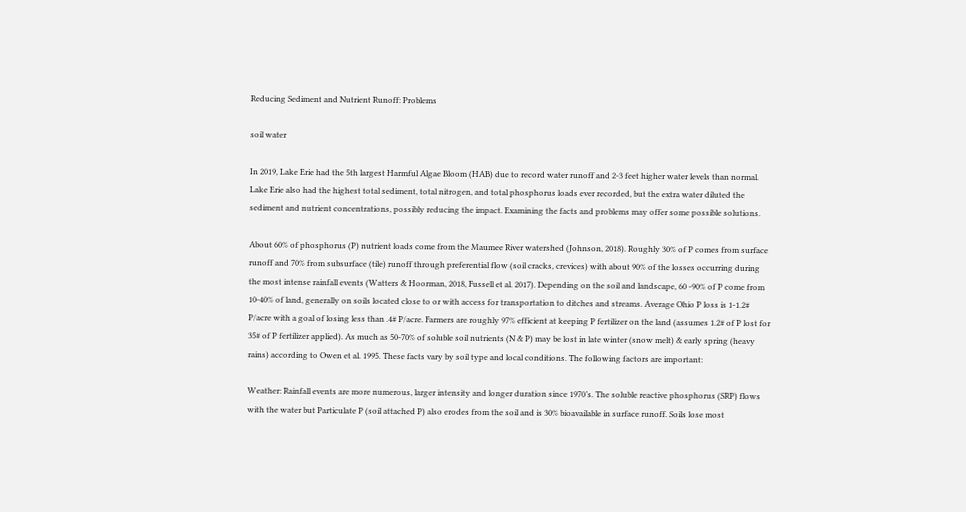Reducing Sediment and Nutrient Runoff: Problems

soil water

In 2019, Lake Erie had the 5th largest Harmful Algae Bloom (HAB) due to record water runoff and 2-3 feet higher water levels than normal. Lake Erie also had the highest total sediment, total nitrogen, and total phosphorus loads ever recorded, but the extra water diluted the sediment and nutrient concentrations, possibly reducing the impact. Examining the facts and problems may offer some possible solutions.

About 60% of phosphorus (P) nutrient loads come from the Maumee River watershed (Johnson, 2018). Roughly 30% of P comes from surface runoff and 70% from subsurface (tile) runoff through preferential flow (soil cracks, crevices) with about 90% of the losses occurring during the most intense rainfall events (Watters & Hoorman, 2018, Fussell et al. 2017). Depending on the soil and landscape, 60 -90% of P come from 10-40% of land, generally on soils located close to or with access for transportation to ditches and streams. Average Ohio P loss is 1-1.2# P/acre with a goal of losing less than .4# P/acre. Farmers are roughly 97% efficient at keeping P fertilizer on the land (assumes 1.2# of P lost for 35# of P fertilizer applied). As much as 50-70% of soluble soil nutrients (N & P) may be lost in late winter (snow melt) & early spring (heavy rains) according to Owen et al. 1995. These facts vary by soil type and local conditions. The following factors are important:

Weather: Rainfall events are more numerous, larger intensity and longer duration since 1970’s. The soluble reactive phosphorus (SRP) flows with the water but Particulate P (soil attached P) also erodes from the soil and is 30% bioavailable in surface runoff. Soils lose most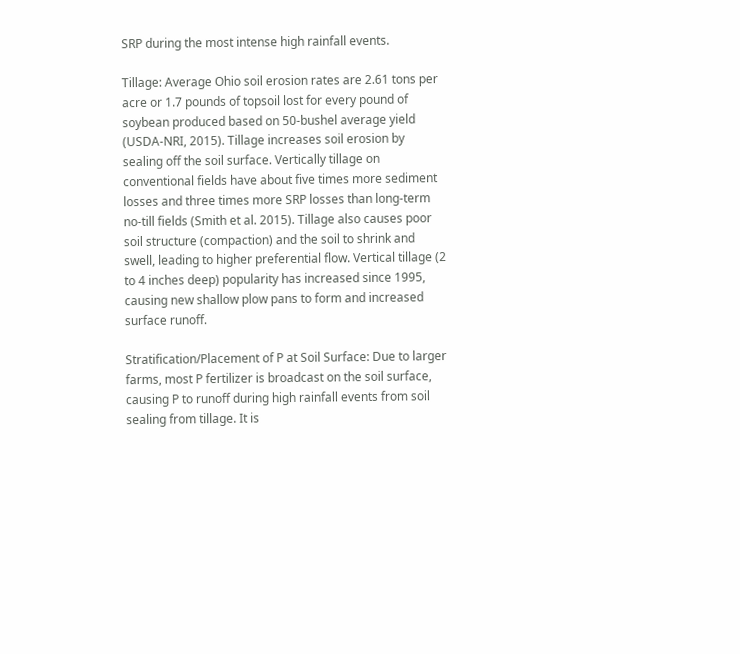SRP during the most intense high rainfall events.

Tillage: Average Ohio soil erosion rates are 2.61 tons per acre or 1.7 pounds of topsoil lost for every pound of soybean produced based on 50-bushel average yield (USDA-NRI, 2015). Tillage increases soil erosion by sealing off the soil surface. Vertically tillage on conventional fields have about five times more sediment losses and three times more SRP losses than long-term no-till fields (Smith et al. 2015). Tillage also causes poor soil structure (compaction) and the soil to shrink and swell, leading to higher preferential flow. Vertical tillage (2 to 4 inches deep) popularity has increased since 1995, causing new shallow plow pans to form and increased surface runoff.

Stratification/Placement of P at Soil Surface: Due to larger farms, most P fertilizer is broadcast on the soil surface, causing P to runoff during high rainfall events from soil sealing from tillage. It is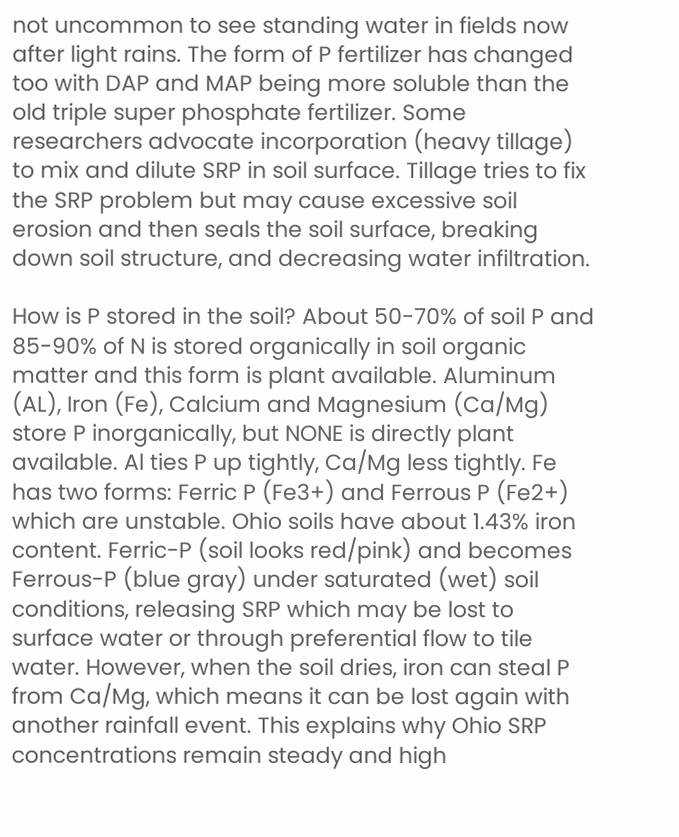not uncommon to see standing water in fields now after light rains. The form of P fertilizer has changed too with DAP and MAP being more soluble than the old triple super phosphate fertilizer. Some researchers advocate incorporation (heavy tillage) to mix and dilute SRP in soil surface. Tillage tries to fix the SRP problem but may cause excessive soil erosion and then seals the soil surface, breaking down soil structure, and decreasing water infiltration.

How is P stored in the soil? About 50-70% of soil P and 85-90% of N is stored organically in soil organic matter and this form is plant available. Aluminum (AL), Iron (Fe), Calcium and Magnesium (Ca/Mg) store P inorganically, but NONE is directly plant available. Al ties P up tightly, Ca/Mg less tightly. Fe has two forms: Ferric P (Fe3+) and Ferrous P (Fe2+) which are unstable. Ohio soils have about 1.43% iron content. Ferric-P (soil looks red/pink) and becomes Ferrous-P (blue gray) under saturated (wet) soil conditions, releasing SRP which may be lost to surface water or through preferential flow to tile water. However, when the soil dries, iron can steal P from Ca/Mg, which means it can be lost again with another rainfall event. This explains why Ohio SRP concentrations remain steady and high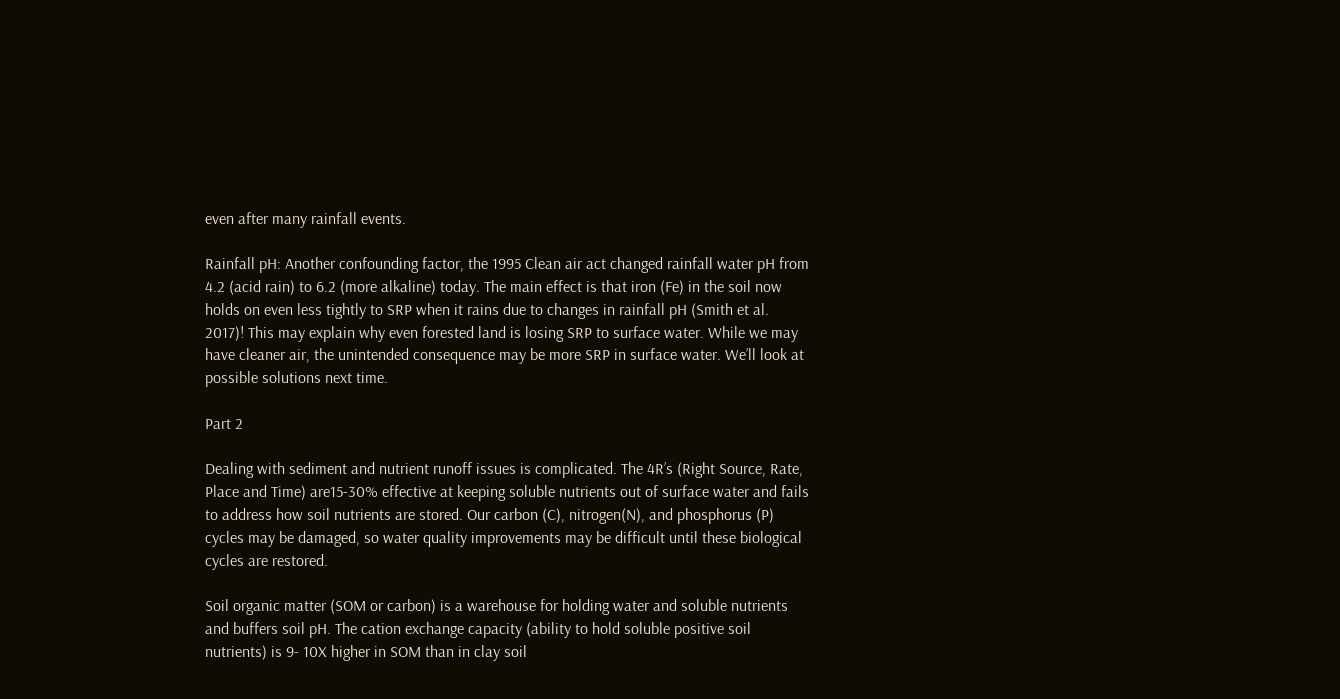even after many rainfall events.

Rainfall pH: Another confounding factor, the 1995 Clean air act changed rainfall water pH from 4.2 (acid rain) to 6.2 (more alkaline) today. The main effect is that iron (Fe) in the soil now holds on even less tightly to SRP when it rains due to changes in rainfall pH (Smith et al. 2017)! This may explain why even forested land is losing SRP to surface water. While we may have cleaner air, the unintended consequence may be more SRP in surface water. We’ll look at possible solutions next time.

Part 2

Dealing with sediment and nutrient runoff issues is complicated. The 4R’s (Right Source, Rate, Place and Time) are15-30% effective at keeping soluble nutrients out of surface water and fails to address how soil nutrients are stored. Our carbon (C), nitrogen(N), and phosphorus (P) cycles may be damaged, so water quality improvements may be difficult until these biological cycles are restored.

Soil organic matter (SOM or carbon) is a warehouse for holding water and soluble nutrients and buffers soil pH. The cation exchange capacity (ability to hold soluble positive soil nutrients) is 9- 10X higher in SOM than in clay soil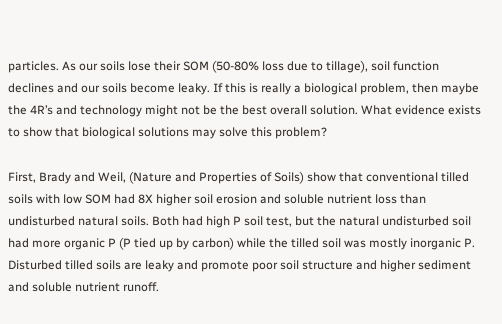particles. As our soils lose their SOM (50-80% loss due to tillage), soil function declines and our soils become leaky. If this is really a biological problem, then maybe the 4R’s and technology might not be the best overall solution. What evidence exists to show that biological solutions may solve this problem?

First, Brady and Weil, (Nature and Properties of Soils) show that conventional tilled soils with low SOM had 8X higher soil erosion and soluble nutrient loss than undisturbed natural soils. Both had high P soil test, but the natural undisturbed soil had more organic P (P tied up by carbon) while the tilled soil was mostly inorganic P. Disturbed tilled soils are leaky and promote poor soil structure and higher sediment and soluble nutrient runoff.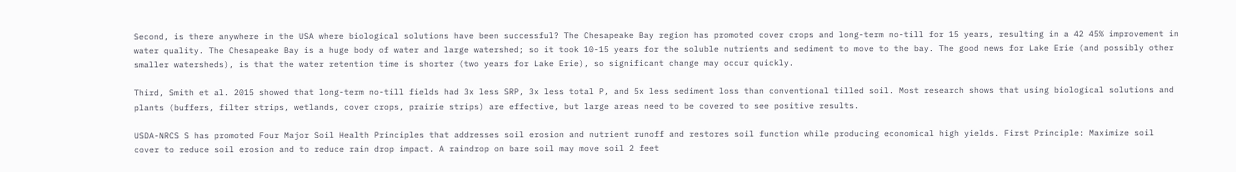Second, is there anywhere in the USA where biological solutions have been successful? The Chesapeake Bay region has promoted cover crops and long-term no-till for 15 years, resulting in a 42 45% improvement in water quality. The Chesapeake Bay is a huge body of water and large watershed; so it took 10-15 years for the soluble nutrients and sediment to move to the bay. The good news for Lake Erie (and possibly other smaller watersheds), is that the water retention time is shorter (two years for Lake Erie), so significant change may occur quickly.

Third, Smith et al. 2015 showed that long-term no-till fields had 3x less SRP, 3x less total P, and 5x less sediment loss than conventional tilled soil. Most research shows that using biological solutions and plants (buffers, filter strips, wetlands, cover crops, prairie strips) are effective, but large areas need to be covered to see positive results.

USDA-NRCS S has promoted Four Major Soil Health Principles that addresses soil erosion and nutrient runoff and restores soil function while producing economical high yields. First Principle: Maximize soil cover to reduce soil erosion and to reduce rain drop impact. A raindrop on bare soil may move soil 2 feet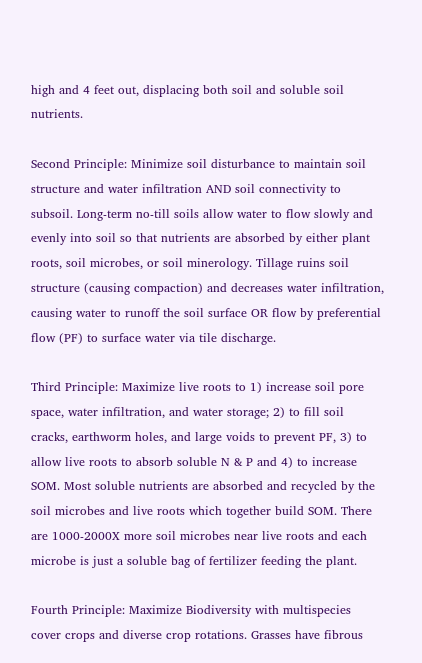high and 4 feet out, displacing both soil and soluble soil nutrients.

Second Principle: Minimize soil disturbance to maintain soil structure and water infiltration AND soil connectivity to subsoil. Long-term no-till soils allow water to flow slowly and evenly into soil so that nutrients are absorbed by either plant roots, soil microbes, or soil minerology. Tillage ruins soil structure (causing compaction) and decreases water infiltration, causing water to runoff the soil surface OR flow by preferential flow (PF) to surface water via tile discharge.

Third Principle: Maximize live roots to 1) increase soil pore space, water infiltration, and water storage; 2) to fill soil cracks, earthworm holes, and large voids to prevent PF, 3) to allow live roots to absorb soluble N & P and 4) to increase SOM. Most soluble nutrients are absorbed and recycled by the soil microbes and live roots which together build SOM. There are 1000-2000X more soil microbes near live roots and each microbe is just a soluble bag of fertilizer feeding the plant.

Fourth Principle: Maximize Biodiversity with multispecies cover crops and diverse crop rotations. Grasses have fibrous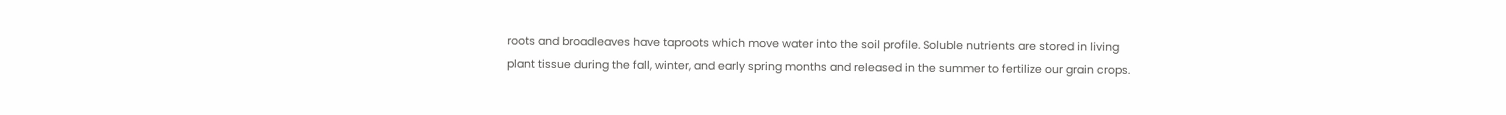roots and broadleaves have taproots which move water into the soil profile. Soluble nutrients are stored in living plant tissue during the fall, winter, and early spring months and released in the summer to fertilize our grain crops.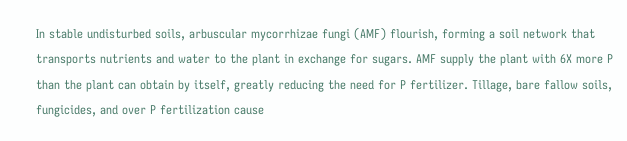In stable undisturbed soils, arbuscular mycorrhizae fungi (AMF) flourish, forming a soil network that transports nutrients and water to the plant in exchange for sugars. AMF supply the plant with 6X more P than the plant can obtain by itself, greatly reducing the need for P fertilizer. Tillage, bare fallow soils, fungicides, and over P fertilization cause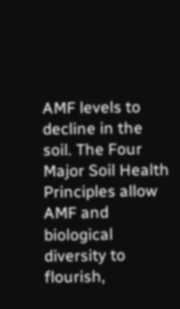AMF levels to decline in the soil. The Four Major Soil Health Principles allow AMF and biological diversity to flourish,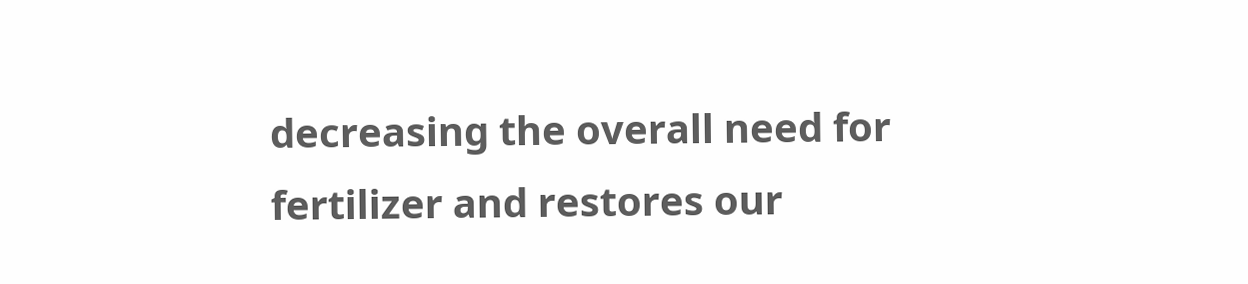decreasing the overall need for fertilizer and restores our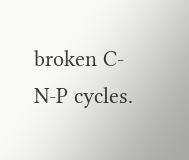broken C-N-P cycles.